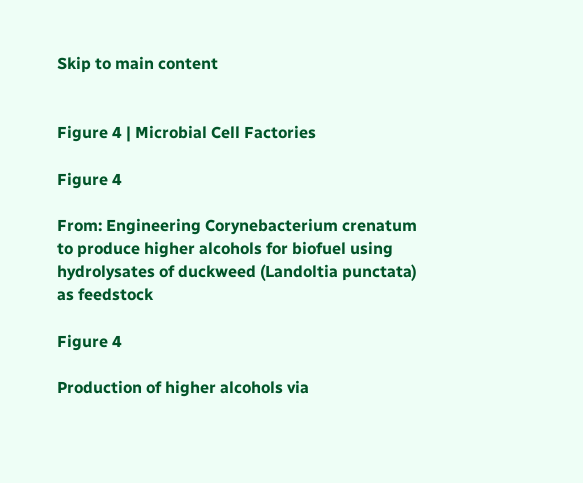Skip to main content


Figure 4 | Microbial Cell Factories

Figure 4

From: Engineering Corynebacterium crenatum to produce higher alcohols for biofuel using hydrolysates of duckweed (Landoltia punctata) as feedstock

Figure 4

Production of higher alcohols via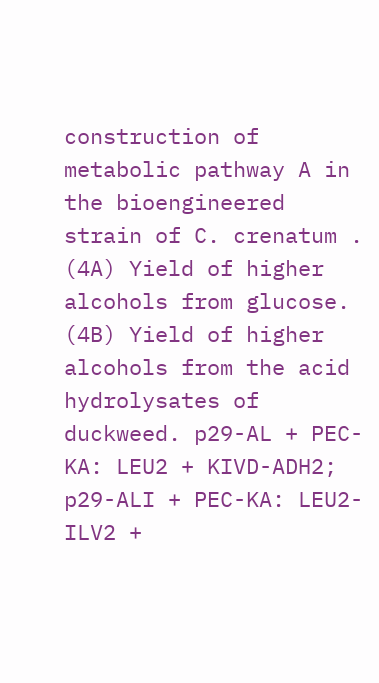construction of metabolic pathway A in the bioengineered strain of C. crenatum . (4A) Yield of higher alcohols from glucose. (4B) Yield of higher alcohols from the acid hydrolysates of duckweed. p29-AL + PEC-KA: LEU2 + KIVD-ADH2; p29-ALI + PEC-KA: LEU2-ILV2 +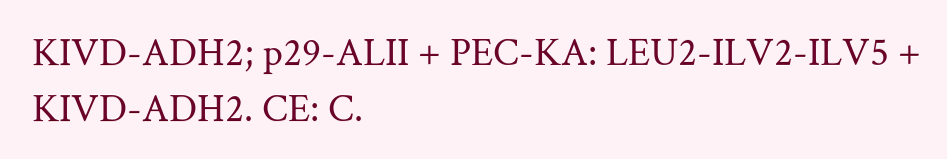KIVD-ADH2; p29-ALII + PEC-KA: LEU2-ILV2-ILV5 + KIVD-ADH2. CE: C.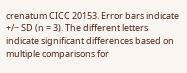crenatum CICC 20153. Error bars indicate +/− SD (n = 3). The different letters indicate significant differences based on multiple comparisons for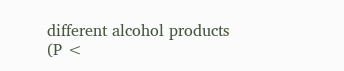different alcohol products (P <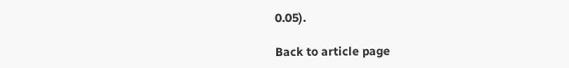0.05).

Back to article page